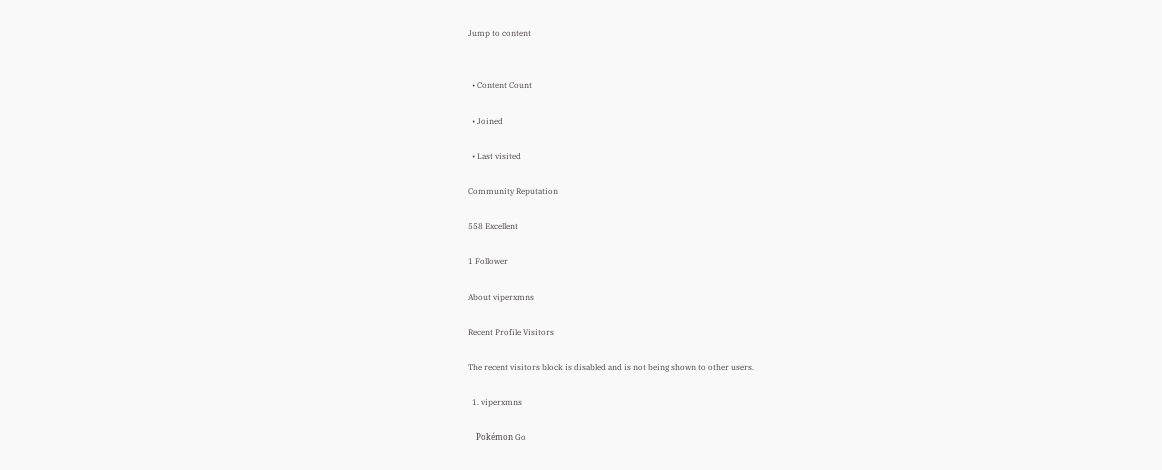Jump to content


  • Content Count

  • Joined

  • Last visited

Community Reputation

558 Excellent

1 Follower

About viperxmns

Recent Profile Visitors

The recent visitors block is disabled and is not being shown to other users.

  1. viperxmns

    Pokémon Go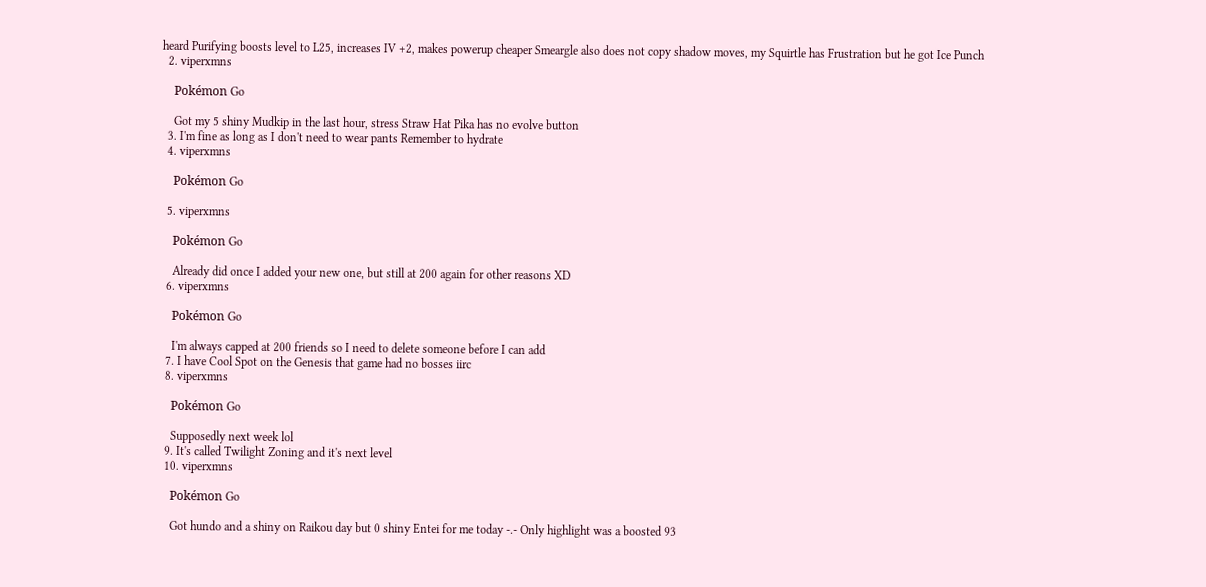heard Purifying boosts level to L25, increases IV +2, makes powerup cheaper Smeargle also does not copy shadow moves, my Squirtle has Frustration but he got Ice Punch
  2. viperxmns

    Pokémon Go

    Got my 5 shiny Mudkip in the last hour, stress Straw Hat Pika has no evolve button
  3. I'm fine as long as I don't need to wear pants Remember to hydrate
  4. viperxmns

    Pokémon Go

  5. viperxmns

    Pokémon Go

    Already did once I added your new one, but still at 200 again for other reasons XD
  6. viperxmns

    Pokémon Go

    I'm always capped at 200 friends so I need to delete someone before I can add
  7. I have Cool Spot on the Genesis that game had no bosses iirc
  8. viperxmns

    Pokémon Go

    Supposedly next week lol
  9. It's called Twilight Zoning and it's next level
  10. viperxmns

    Pokémon Go

    Got hundo and a shiny on Raikou day but 0 shiny Entei for me today -.- Only highlight was a boosted 93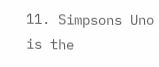11. Simpsons Uno is the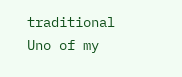traditional Uno of my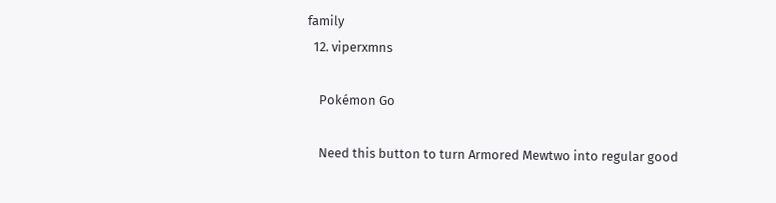family
  12. viperxmns

    Pokémon Go

    Need this button to turn Armored Mewtwo into regular good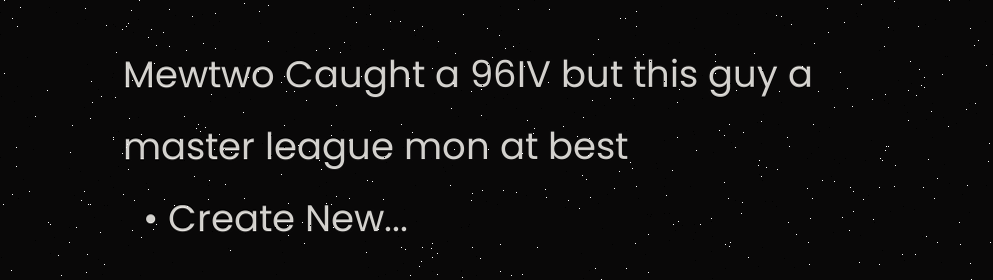Mewtwo Caught a 96IV but this guy a master league mon at best
  • Create New...